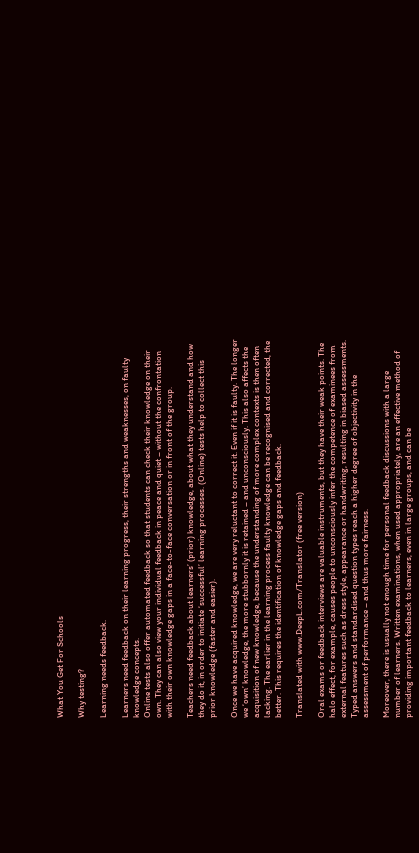What You Get For Schools

Why testing?

Learning needs feedback.

Learners need feedback on their learning progress, their strengths and weaknesses, on faulty knowledge concepts.
Online tests also offer automated feedback so that students can check their knowledge on their own. They can also view your individual feedback in peace and quiet – without the confrontation with their own knowledge gaps in a face-to-face conversation or in front of the group.

Teachers need feedback about learners’ (prior) knowledge, about what they understand and how they do it, in order to initiate ‘successful’ learning processes. (Online) tests help to collect this prior knowledge (faster and easier).

Once we have acquired knowledge, we are very reluctant to correct it. Even if it is faulty. The longer we ‘own’ knowledge, the more stubbornly it is retained – and unconsciously. This also affects the acquisition of new knowledge, because the understanding of more complex contexts is then often lacking. The earlier in the learning process faulty knowledge can be recognised and corrected, the better. This requires the identification of knowledge gaps and feedback.

Translated with www.DeepL.com/Translator (free version)

Oral exams or feedback interviews are valuable instruments, but they have their weak points. The halo effect, for example, causes people to unconsciously infer the competence of examinees from external features such as dress style, appearance or handwriting, resulting in biased assessments. Typed answers and standardised question types reach a higher degree of objectivity in the assessment of performance – and thus more fairness.

Moreover, there is usually not enough time for personal feedback discussions with a large number of learners. Written examinations, when used appropriately, are an effective method of providing important feedback to learners, even in large groups, and can be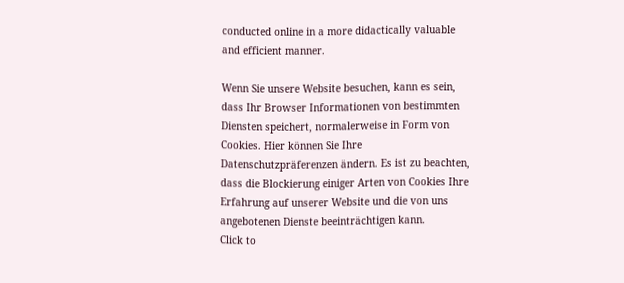conducted online in a more didactically valuable and efficient manner.

Wenn Sie unsere Website besuchen, kann es sein, dass Ihr Browser Informationen von bestimmten Diensten speichert, normalerweise in Form von Cookies. Hier können Sie Ihre Datenschutzpräferenzen ändern. Es ist zu beachten, dass die Blockierung einiger Arten von Cookies Ihre Erfahrung auf unserer Website und die von uns angebotenen Dienste beeinträchtigen kann.
Click to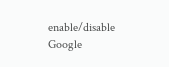enable/disable Google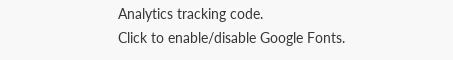Analytics tracking code.
Click to enable/disable Google Fonts.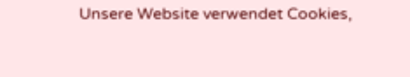Unsere Website verwendet Cookies,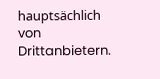hauptsächlich von Drittanbietern.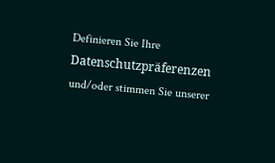Definieren Sie Ihre Datenschutzpräferenzen und/oder stimmen Sie unserer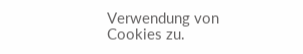Verwendung von Cookies zu.